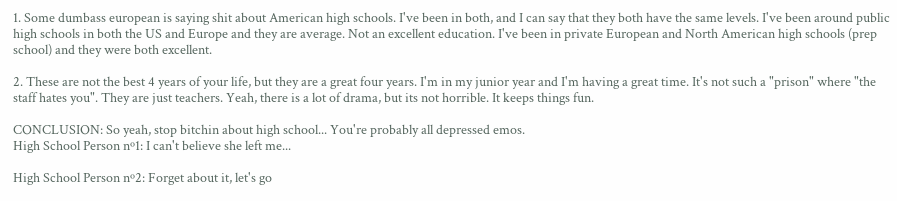1. Some dumbass european is saying shit about American high schools. I've been in both, and I can say that they both have the same levels. I've been around public high schools in both the US and Europe and they are average. Not an excellent education. I've been in private European and North American high schools (prep school) and they were both excellent.

2. These are not the best 4 years of your life, but they are a great four years. I'm in my junior year and I'm having a great time. It's not such a "prison" where "the staff hates you". They are just teachers. Yeah, there is a lot of drama, but its not horrible. It keeps things fun.

CONCLUSION: So yeah, stop bitchin about high school... You're probably all depressed emos.
High School Person nº1: I can't believe she left me...

High School Person nº2: Forget about it, let's go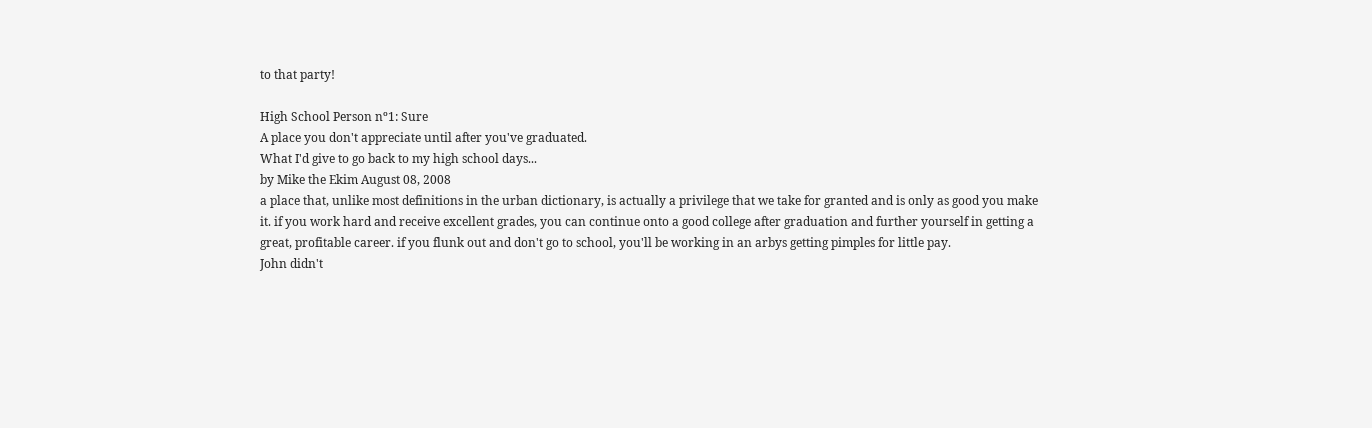to that party!

High School Person nº1: Sure
A place you don't appreciate until after you've graduated.
What I'd give to go back to my high school days...
by Mike the Ekim August 08, 2008
a place that, unlike most definitions in the urban dictionary, is actually a privilege that we take for granted and is only as good you make it. if you work hard and receive excellent grades, you can continue onto a good college after graduation and further yourself in getting a great, profitable career. if you flunk out and don't go to school, you'll be working in an arbys getting pimples for little pay.
John didn't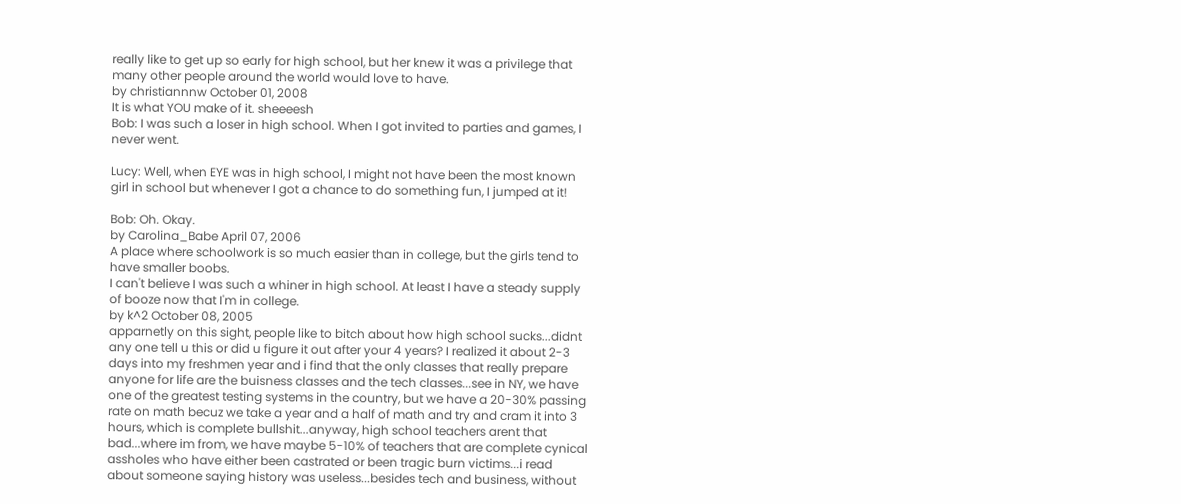really like to get up so early for high school, but her knew it was a privilege that many other people around the world would love to have.
by christiannnw October 01, 2008
It is what YOU make of it. sheeeesh
Bob: I was such a loser in high school. When I got invited to parties and games, I never went.

Lucy: Well, when EYE was in high school, I might not have been the most known girl in school but whenever I got a chance to do something fun, I jumped at it!

Bob: Oh. Okay.
by Carolina_Babe April 07, 2006
A place where schoolwork is so much easier than in college, but the girls tend to have smaller boobs.
I can't believe I was such a whiner in high school. At least I have a steady supply of booze now that I'm in college.
by k^2 October 08, 2005
apparnetly on this sight, people like to bitch about how high school sucks...didnt any one tell u this or did u figure it out after your 4 years? I realized it about 2-3 days into my freshmen year and i find that the only classes that really prepare anyone for life are the buisness classes and the tech classes...see in NY, we have one of the greatest testing systems in the country, but we have a 20-30% passing rate on math becuz we take a year and a half of math and try and cram it into 3 hours, which is complete bullshit...anyway, high school teachers arent that bad...where im from, we have maybe 5-10% of teachers that are complete cynical assholes who have either been castrated or been tragic burn victims...i read about someone saying history was useless...besides tech and business, without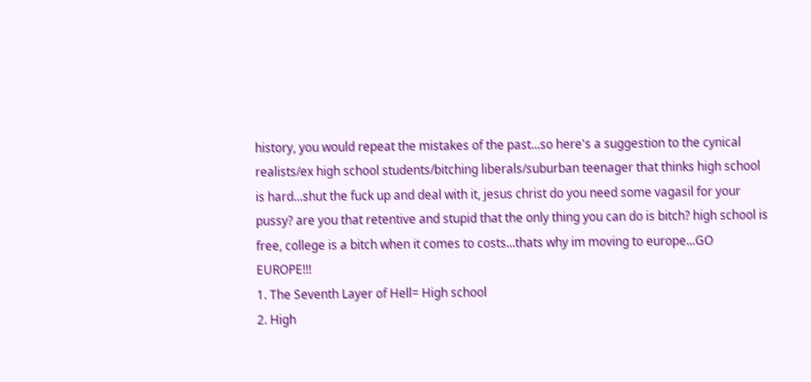history, you would repeat the mistakes of the past...so here's a suggestion to the cynical realists/ex high school students/bitching liberals/suburban teenager that thinks high school is hard...shut the fuck up and deal with it, jesus christ do you need some vagasil for your pussy? are you that retentive and stupid that the only thing you can do is bitch? high school is free, college is a bitch when it comes to costs...thats why im moving to europe...GO EUROPE!!!
1. The Seventh Layer of Hell= High school
2. High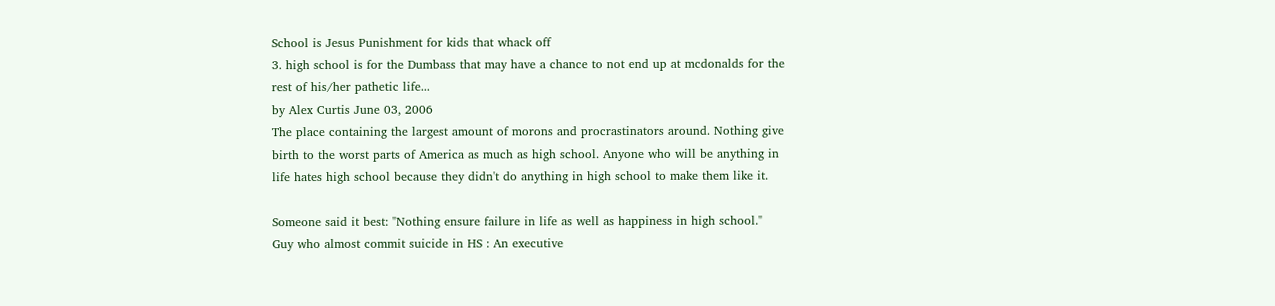School is Jesus Punishment for kids that whack off
3. high school is for the Dumbass that may have a chance to not end up at mcdonalds for the rest of his/her pathetic life...
by Alex Curtis June 03, 2006
The place containing the largest amount of morons and procrastinators around. Nothing give birth to the worst parts of America as much as high school. Anyone who will be anything in life hates high school because they didn't do anything in high school to make them like it.

Someone said it best: "Nothing ensure failure in life as well as happiness in high school."
Guy who almost commit suicide in HS : An executive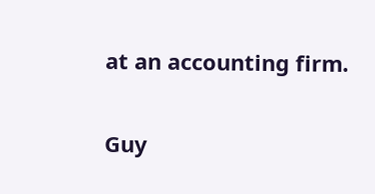at an accounting firm.

Guy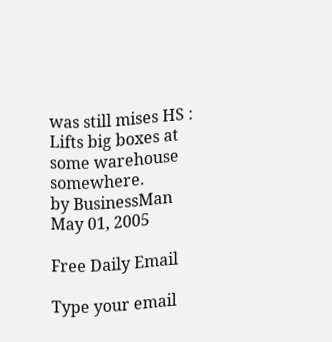was still mises HS : Lifts big boxes at some warehouse somewhere.
by BusinessMan May 01, 2005

Free Daily Email

Type your email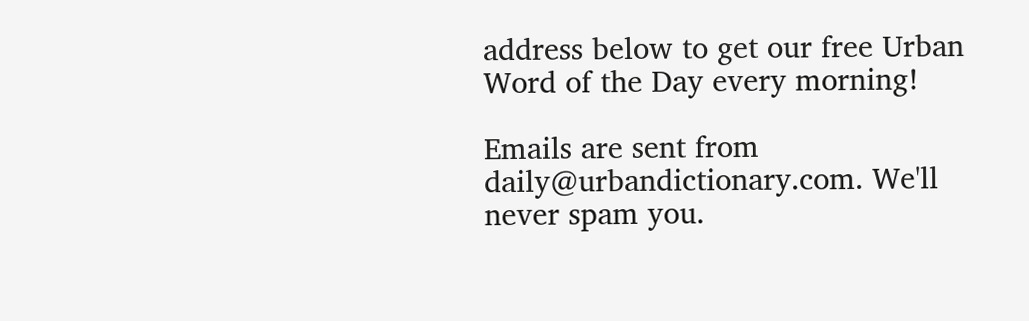address below to get our free Urban Word of the Day every morning!

Emails are sent from daily@urbandictionary.com. We'll never spam you.